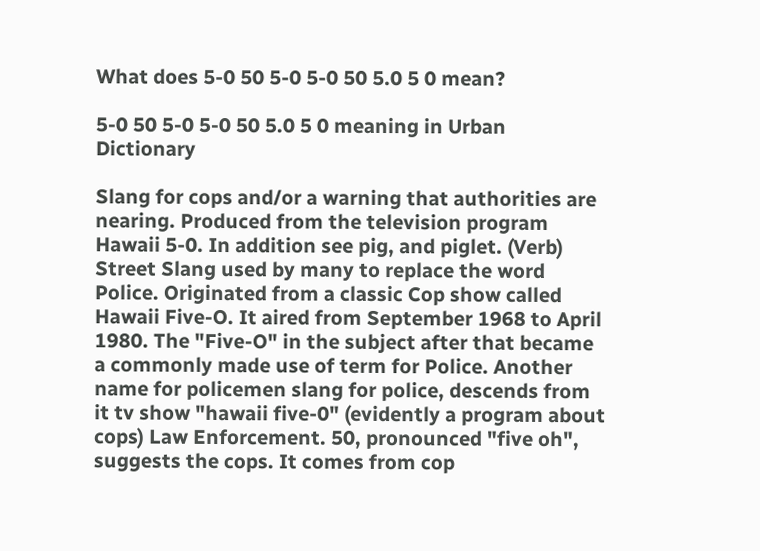What does 5-0 50 5-0 5-0 50 5.0 5 0 mean?

5-0 50 5-0 5-0 50 5.0 5 0 meaning in Urban Dictionary

Slang for cops and/or a warning that authorities are nearing. Produced from the television program Hawaii 5-0. In addition see pig, and piglet. (Verb) Street Slang used by many to replace the word Police. Originated from a classic Cop show called Hawaii Five-O. It aired from September 1968 to April 1980. The "Five-O" in the subject after that became a commonly made use of term for Police. Another name for policemen slang for police, descends from it tv show "hawaii five-0" (evidently a program about cops) Law Enforcement. 50, pronounced "five oh", suggests the cops. It comes from cop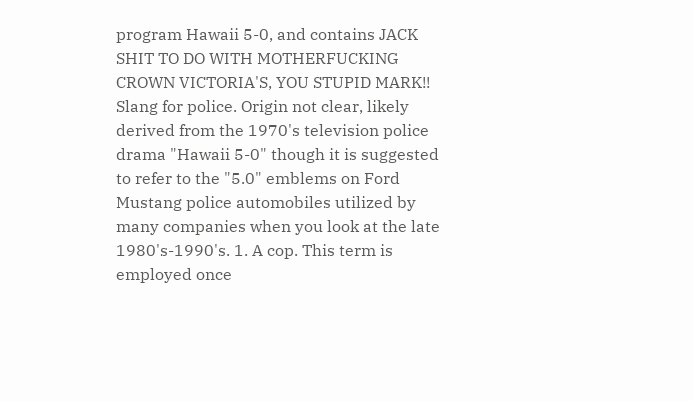program Hawaii 5-0, and contains JACK SHIT TO DO WITH MOTHERFUCKING CROWN VICTORIA'S, YOU STUPID MARK!! Slang for police. Origin not clear, likely derived from the 1970's television police drama "Hawaii 5-0" though it is suggested to refer to the "5.0" emblems on Ford Mustang police automobiles utilized by many companies when you look at the late 1980's-1990's. 1. A cop. This term is employed once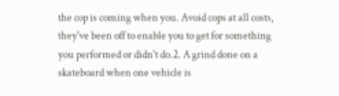the cop is coming when you. Avoid cops at all costs, they've been off to enable you to get for something you performed or didn't do.2. A grind done on a skateboard when one vehicle is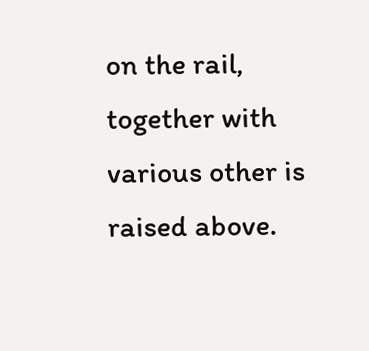on the rail, together with various other is raised above.